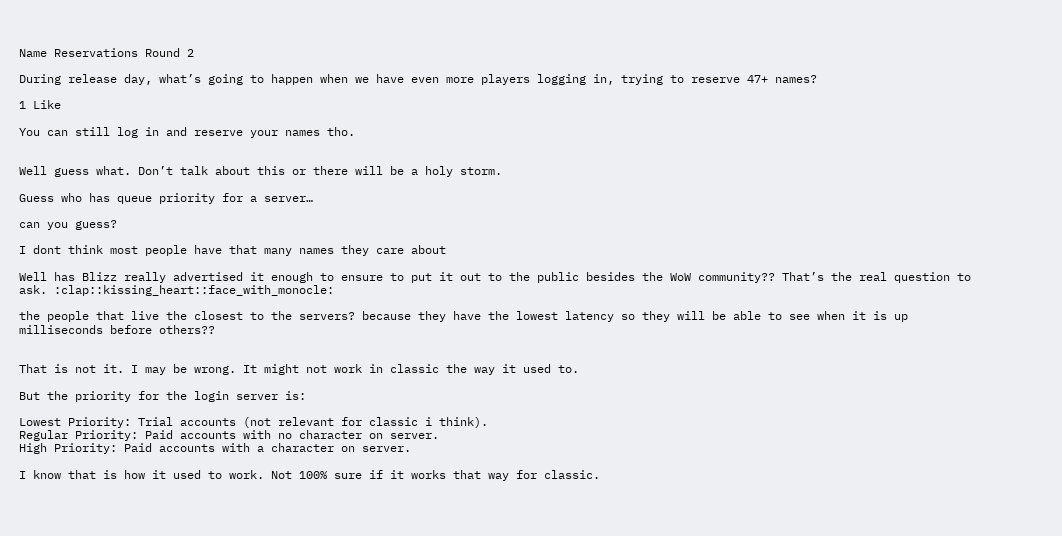Name Reservations Round 2

During release day, what’s going to happen when we have even more players logging in, trying to reserve 47+ names?

1 Like

You can still log in and reserve your names tho.


Well guess what. Don’t talk about this or there will be a holy storm.

Guess who has queue priority for a server…

can you guess?

I dont think most people have that many names they care about

Well has Blizz really advertised it enough to ensure to put it out to the public besides the WoW community?? That’s the real question to ask. :clap::kissing_heart::face_with_monocle:

the people that live the closest to the servers? because they have the lowest latency so they will be able to see when it is up milliseconds before others??


That is not it. I may be wrong. It might not work in classic the way it used to.

But the priority for the login server is:

Lowest Priority: Trial accounts (not relevant for classic i think).
Regular Priority: Paid accounts with no character on server.
High Priority: Paid accounts with a character on server.

I know that is how it used to work. Not 100% sure if it works that way for classic.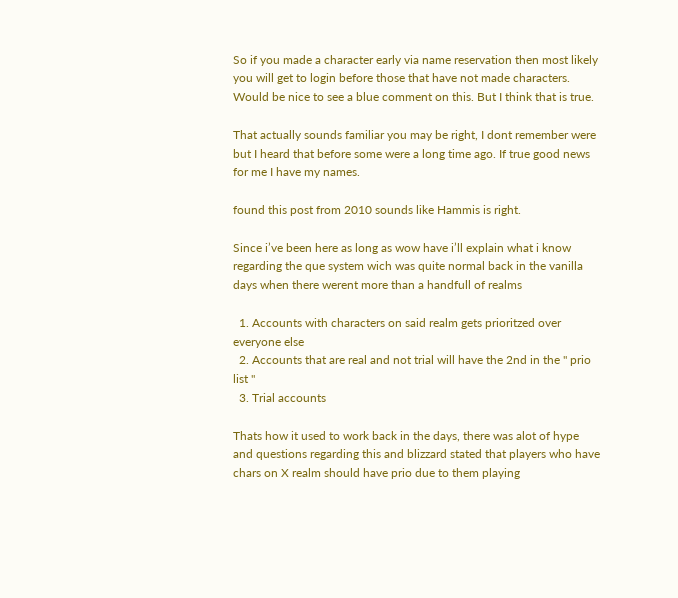So if you made a character early via name reservation then most likely you will get to login before those that have not made characters. Would be nice to see a blue comment on this. But I think that is true.

That actually sounds familiar you may be right, I dont remember were but I heard that before some were a long time ago. If true good news for me I have my names.

found this post from 2010 sounds like Hammis is right.

Since i’ve been here as long as wow have i’ll explain what i know regarding the que system wich was quite normal back in the vanilla days when there werent more than a handfull of realms

  1. Accounts with characters on said realm gets prioritzed over everyone else
  2. Accounts that are real and not trial will have the 2nd in the " prio list "
  3. Trial accounts

Thats how it used to work back in the days, there was alot of hype and questions regarding this and blizzard stated that players who have chars on X realm should have prio due to them playing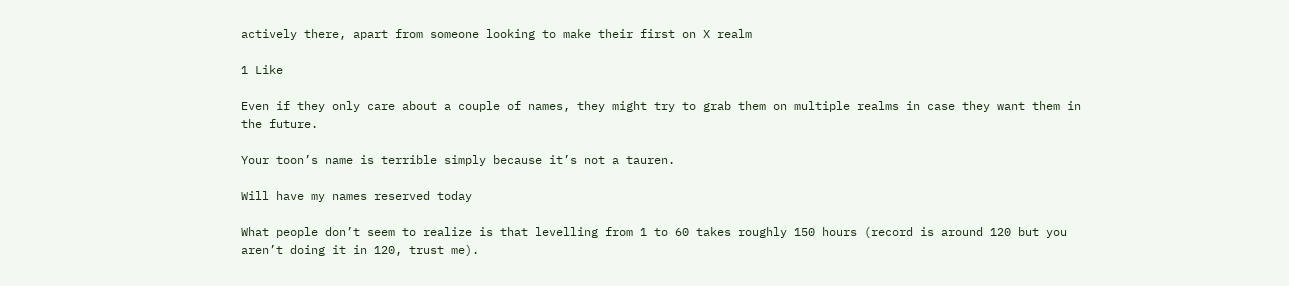actively there, apart from someone looking to make their first on X realm

1 Like

Even if they only care about a couple of names, they might try to grab them on multiple realms in case they want them in the future.

Your toon’s name is terrible simply because it’s not a tauren.

Will have my names reserved today

What people don’t seem to realize is that levelling from 1 to 60 takes roughly 150 hours (record is around 120 but you aren’t doing it in 120, trust me).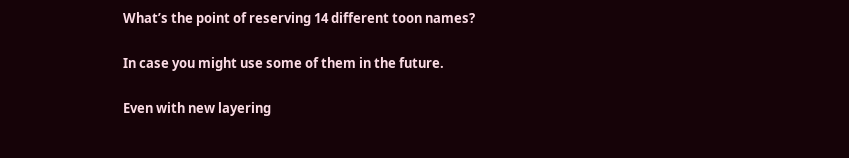What’s the point of reserving 14 different toon names?

In case you might use some of them in the future.

Even with new layering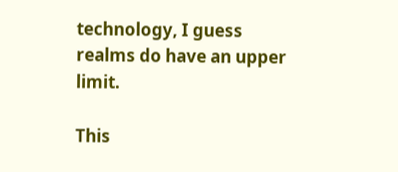technology, I guess realms do have an upper limit.

This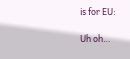is for EU:

Uh oh…